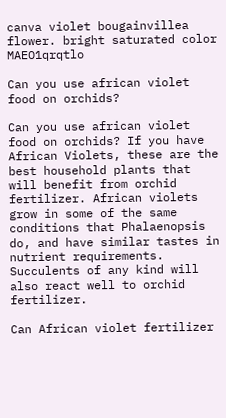canva violet bougainvillea flower. bright saturated color MAEO1qrqtlo

Can you use african violet food on orchids?

Can you use african violet food on orchids? If you have African Violets, these are the best household plants that will benefit from orchid fertilizer. African violets grow in some of the same conditions that Phalaenopsis do, and have similar tastes in nutrient requirements. Succulents of any kind will also react well to orchid fertilizer.

Can African violet fertilizer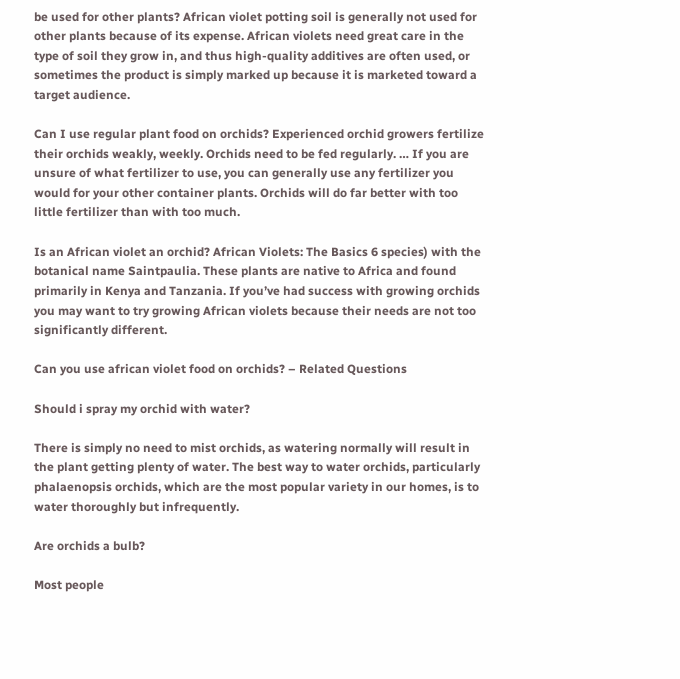be used for other plants? African violet potting soil is generally not used for other plants because of its expense. African violets need great care in the type of soil they grow in, and thus high-quality additives are often used, or sometimes the product is simply marked up because it is marketed toward a target audience.

Can I use regular plant food on orchids? Experienced orchid growers fertilize their orchids weakly, weekly. Orchids need to be fed regularly. … If you are unsure of what fertilizer to use, you can generally use any fertilizer you would for your other container plants. Orchids will do far better with too little fertilizer than with too much.

Is an African violet an orchid? African Violets: The Basics 6 species) with the botanical name Saintpaulia. These plants are native to Africa and found primarily in Kenya and Tanzania. If you’ve had success with growing orchids you may want to try growing African violets because their needs are not too significantly different.

Can you use african violet food on orchids? – Related Questions

Should i spray my orchid with water?

There is simply no need to mist orchids, as watering normally will result in the plant getting plenty of water. The best way to water orchids, particularly phalaenopsis orchids, which are the most popular variety in our homes, is to water thoroughly but infrequently.

Are orchids a bulb?

Most people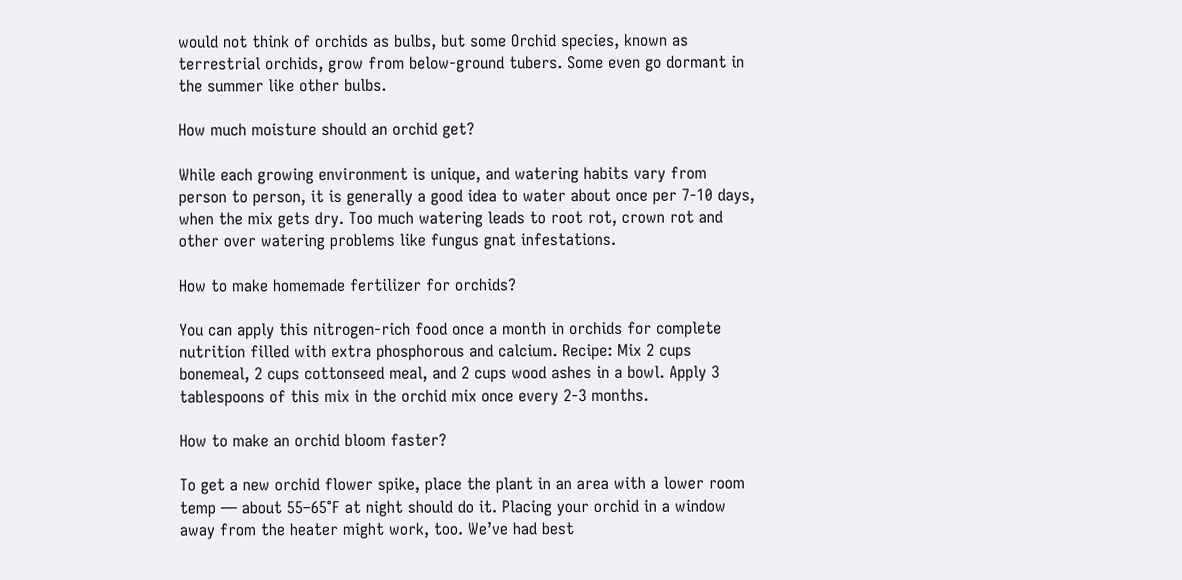would not think of orchids as bulbs, but some Orchid species, known as terrestrial orchids, grow from below-ground tubers. Some even go dormant in the summer like other bulbs.

How much moisture should an orchid get?

While each growing environment is unique, and watering habits vary from person to person, it is generally a good idea to water about once per 7-10 days, when the mix gets dry. Too much watering leads to root rot, crown rot and other over watering problems like fungus gnat infestations.

How to make homemade fertilizer for orchids?

You can apply this nitrogen-rich food once a month in orchids for complete nutrition filled with extra phosphorous and calcium. Recipe: Mix 2 cups bonemeal, 2 cups cottonseed meal, and 2 cups wood ashes in a bowl. Apply 3 tablespoons of this mix in the orchid mix once every 2-3 months.

How to make an orchid bloom faster?

To get a new orchid flower spike, place the plant in an area with a lower room temp — about 55–65°F at night should do it. Placing your orchid in a window away from the heater might work, too. We’ve had best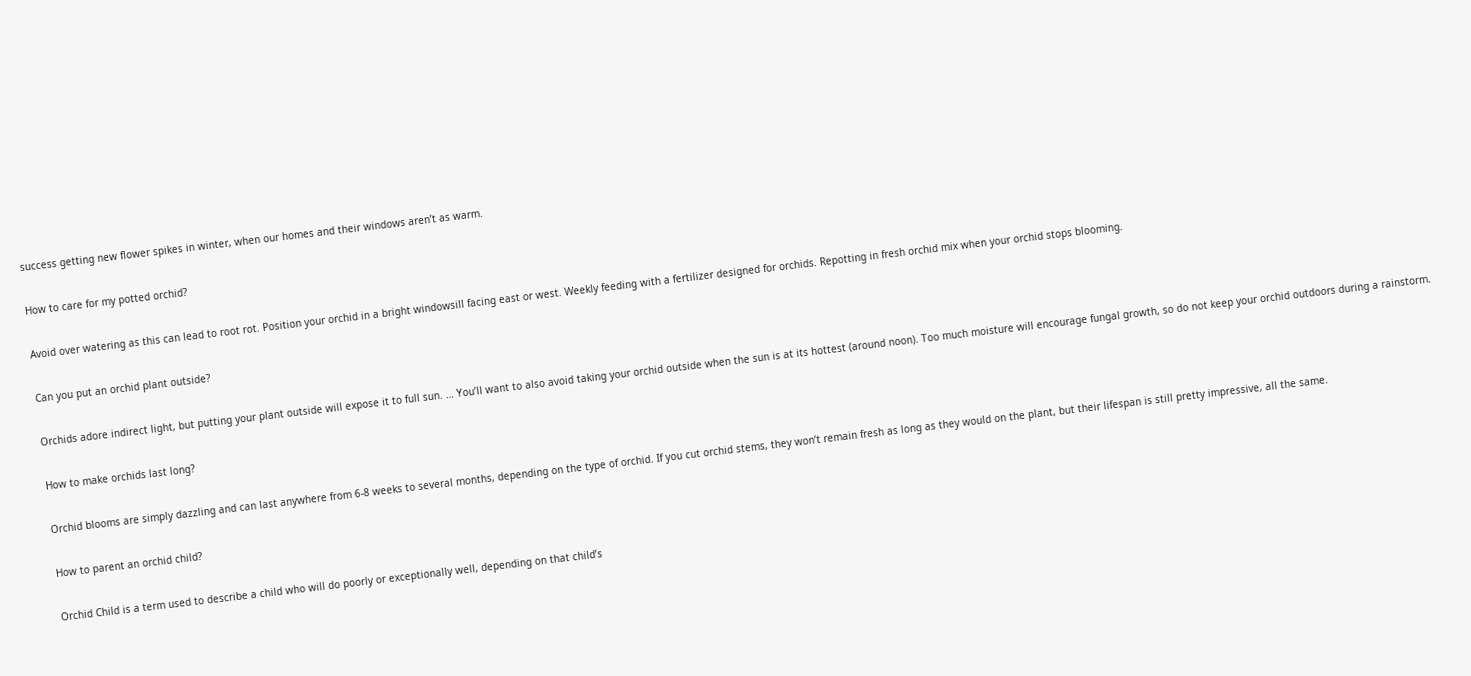success getting new flower spikes in winter, when our homes and their windows aren’t as warm.

How to care for my potted orchid?

Avoid over watering as this can lead to root rot. Position your orchid in a bright windowsill facing east or west. Weekly feeding with a fertilizer designed for orchids. Repotting in fresh orchid mix when your orchid stops blooming.

Can you put an orchid plant outside?

Orchids adore indirect light, but putting your plant outside will expose it to full sun. … You’ll want to also avoid taking your orchid outside when the sun is at its hottest (around noon). Too much moisture will encourage fungal growth, so do not keep your orchid outdoors during a rainstorm.

How to make orchids last long?

Orchid blooms are simply dazzling and can last anywhere from 6-8 weeks to several months, depending on the type of orchid. If you cut orchid stems, they won’t remain fresh as long as they would on the plant, but their lifespan is still pretty impressive, all the same.

How to parent an orchid child?

Orchid Child is a term used to describe a child who will do poorly or exceptionally well, depending on that child’s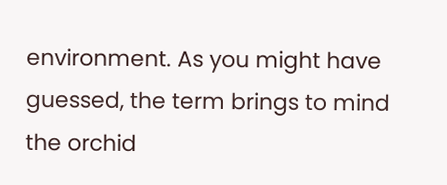environment. As you might have guessed, the term brings to mind the orchid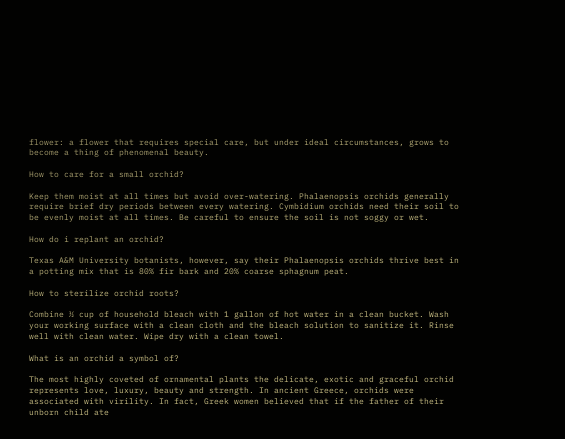flower: a flower that requires special care, but under ideal circumstances, grows to become a thing of phenomenal beauty.

How to care for a small orchid?

Keep them moist at all times but avoid over-watering. Phalaenopsis orchids generally require brief dry periods between every watering. Cymbidium orchids need their soil to be evenly moist at all times. Be careful to ensure the soil is not soggy or wet.

How do i replant an orchid?

Texas A&M University botanists, however, say their Phalaenopsis orchids thrive best in a potting mix that is 80% fir bark and 20% coarse sphagnum peat.

How to sterilize orchid roots?

Combine ½ cup of household bleach with 1 gallon of hot water in a clean bucket. Wash your working surface with a clean cloth and the bleach solution to sanitize it. Rinse well with clean water. Wipe dry with a clean towel.

What is an orchid a symbol of?

The most highly coveted of ornamental plants the delicate, exotic and graceful orchid represents love, luxury, beauty and strength. In ancient Greece, orchids were associated with virility. In fact, Greek women believed that if the father of their unborn child ate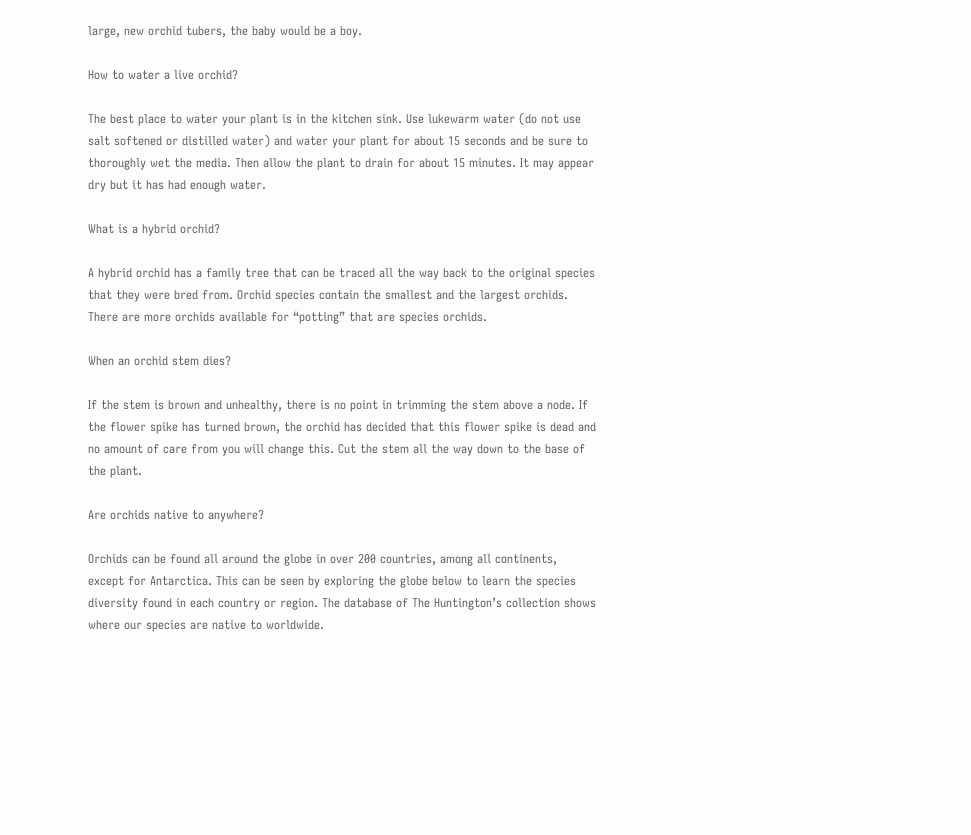large, new orchid tubers, the baby would be a boy.

How to water a live orchid?

The best place to water your plant is in the kitchen sink. Use lukewarm water (do not use salt softened or distilled water) and water your plant for about 15 seconds and be sure to thoroughly wet the media. Then allow the plant to drain for about 15 minutes. It may appear dry but it has had enough water.

What is a hybrid orchid?

A hybrid orchid has a family tree that can be traced all the way back to the original species that they were bred from. Orchid species contain the smallest and the largest orchids. There are more orchids available for “potting” that are species orchids.

When an orchid stem dies?

If the stem is brown and unhealthy, there is no point in trimming the stem above a node. If the flower spike has turned brown, the orchid has decided that this flower spike is dead and no amount of care from you will change this. Cut the stem all the way down to the base of the plant.

Are orchids native to anywhere?

Orchids can be found all around the globe in over 200 countries, among all continents, except for Antarctica. This can be seen by exploring the globe below to learn the species diversity found in each country or region. The database of The Huntington’s collection shows where our species are native to worldwide.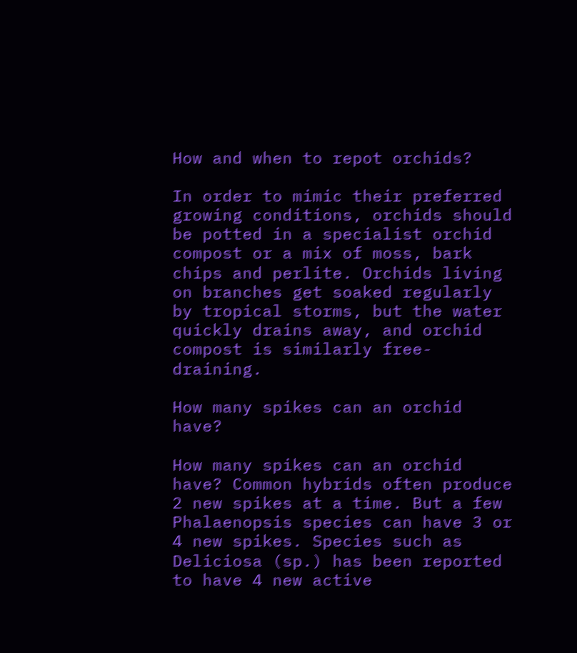How and when to repot orchids?

In order to mimic their preferred growing conditions, orchids should be potted in a specialist orchid compost or a mix of moss, bark chips and perlite. Orchids living on branches get soaked regularly by tropical storms, but the water quickly drains away, and orchid compost is similarly free-draining.

How many spikes can an orchid have?

How many spikes can an orchid have? Common hybrids often produce 2 new spikes at a time. But a few Phalaenopsis species can have 3 or 4 new spikes. Species such as Deliciosa (sp.) has been reported to have 4 new active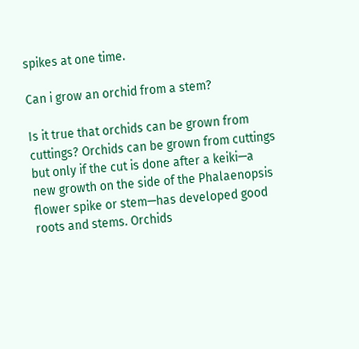spikes at one time.

Can i grow an orchid from a stem?

Is it true that orchids can be grown from cuttings? Orchids can be grown from cuttings but only if the cut is done after a keiki—a new growth on the side of the Phalaenopsis flower spike or stem—has developed good roots and stems. Orchids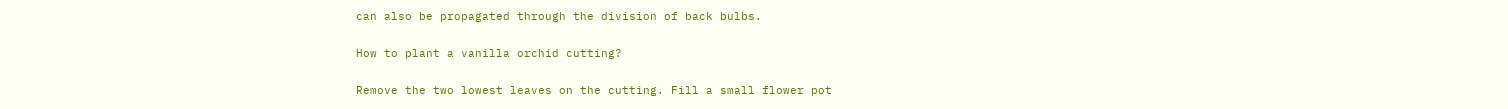can also be propagated through the division of back bulbs.

How to plant a vanilla orchid cutting?

Remove the two lowest leaves on the cutting. Fill a small flower pot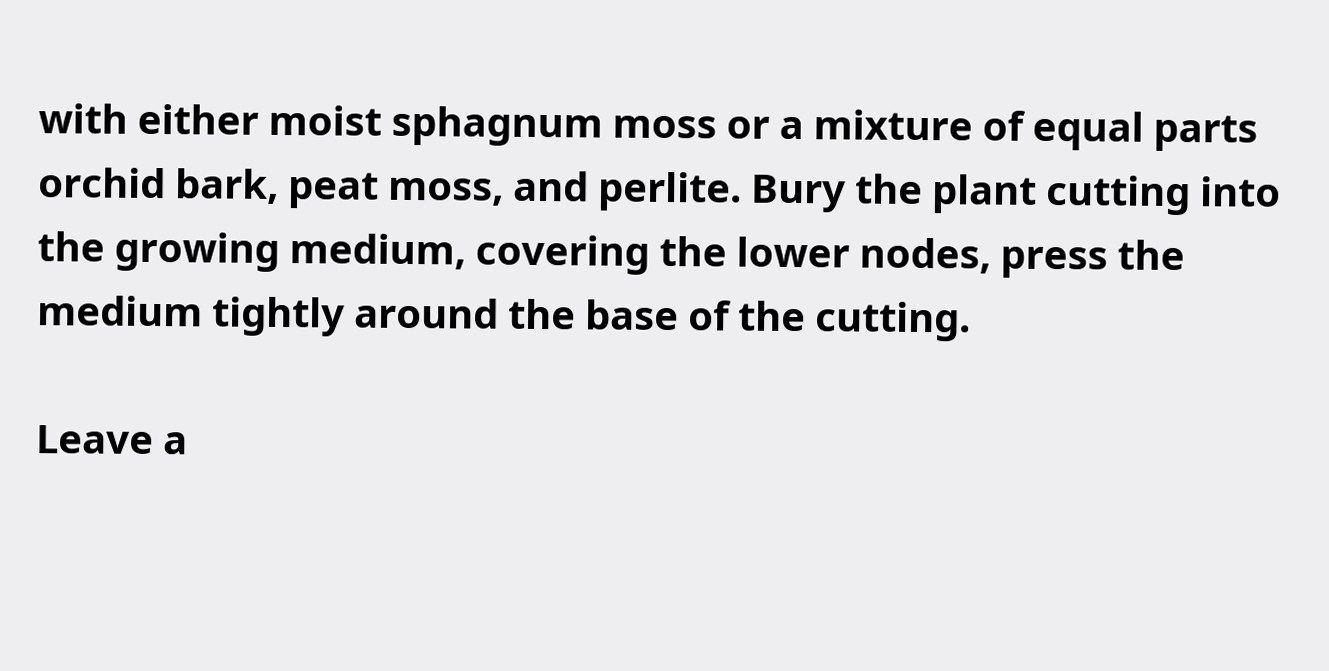with either moist sphagnum moss or a mixture of equal parts orchid bark, peat moss, and perlite. Bury the plant cutting into the growing medium, covering the lower nodes, press the medium tightly around the base of the cutting.

Leave a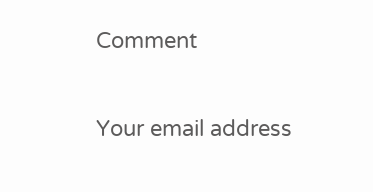Comment

Your email address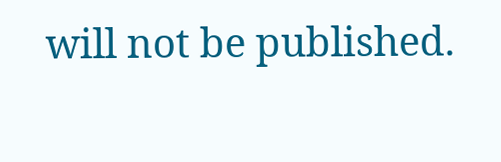will not be published.